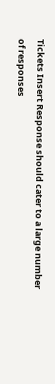Tickets Insert Response should cater to a large number of responses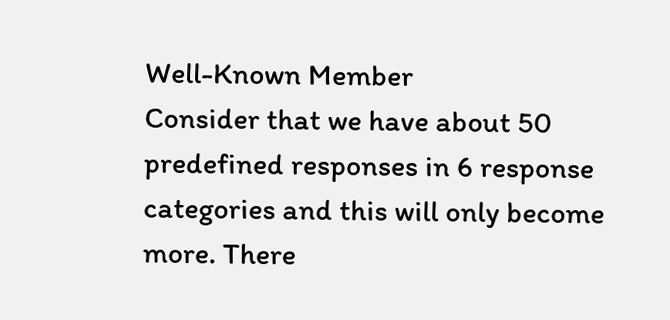Well-Known Member
Consider that we have about 50 predefined responses in 6 response categories and this will only become more. There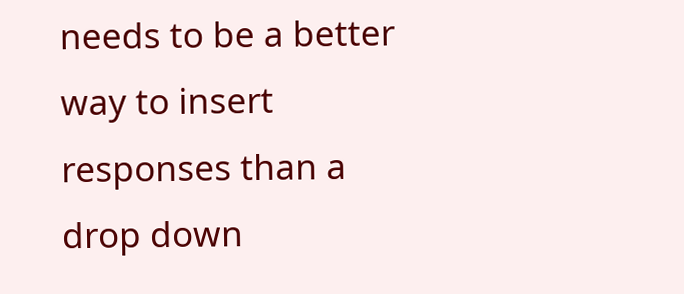needs to be a better way to insert responses than a drop down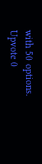with 50 options.
Upvote 0